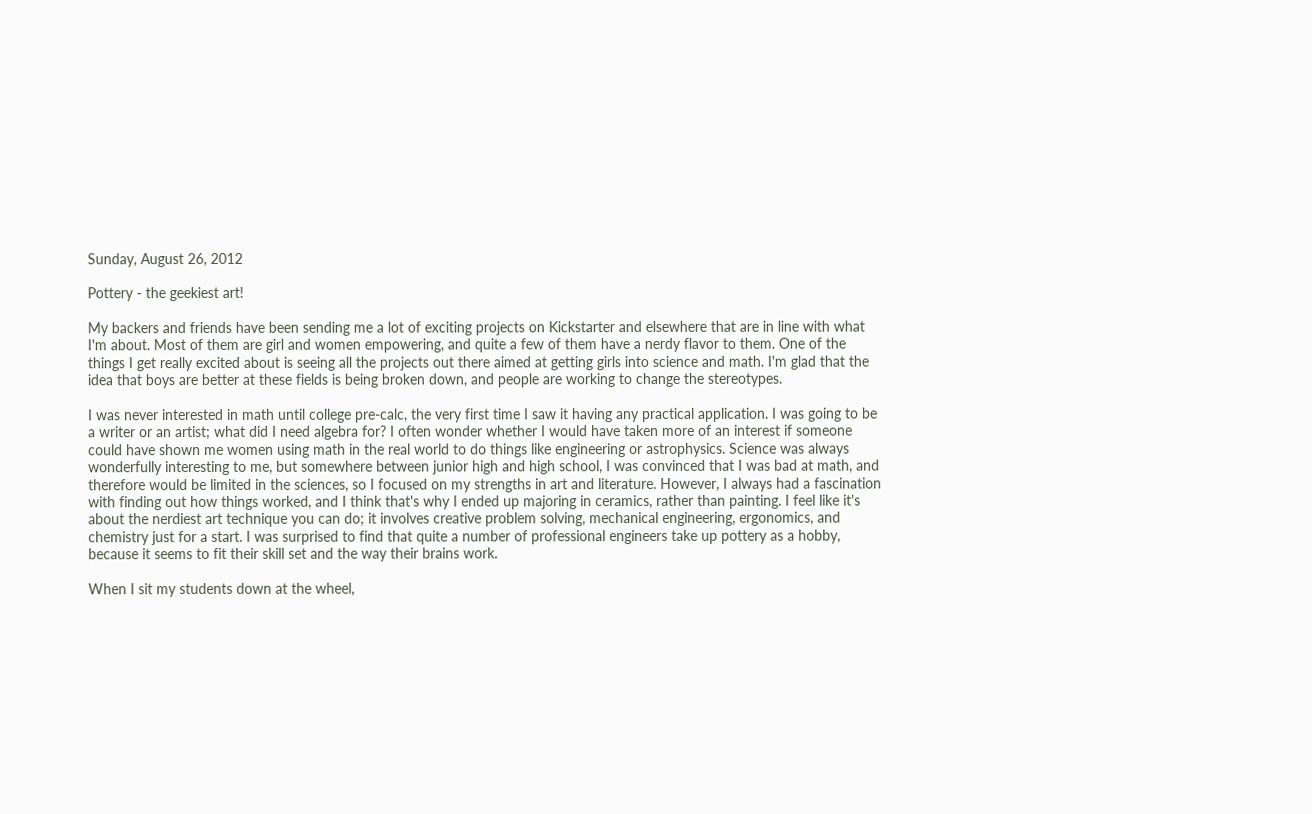Sunday, August 26, 2012

Pottery - the geekiest art!

My backers and friends have been sending me a lot of exciting projects on Kickstarter and elsewhere that are in line with what I'm about. Most of them are girl and women empowering, and quite a few of them have a nerdy flavor to them. One of the things I get really excited about is seeing all the projects out there aimed at getting girls into science and math. I'm glad that the idea that boys are better at these fields is being broken down, and people are working to change the stereotypes.

I was never interested in math until college pre-calc, the very first time I saw it having any practical application. I was going to be a writer or an artist; what did I need algebra for? I often wonder whether I would have taken more of an interest if someone could have shown me women using math in the real world to do things like engineering or astrophysics. Science was always wonderfully interesting to me, but somewhere between junior high and high school, I was convinced that I was bad at math, and therefore would be limited in the sciences, so I focused on my strengths in art and literature. However, I always had a fascination with finding out how things worked, and I think that's why I ended up majoring in ceramics, rather than painting. I feel like it's about the nerdiest art technique you can do; it involves creative problem solving, mechanical engineering, ergonomics, and chemistry just for a start. I was surprised to find that quite a number of professional engineers take up pottery as a hobby, because it seems to fit their skill set and the way their brains work.

When I sit my students down at the wheel,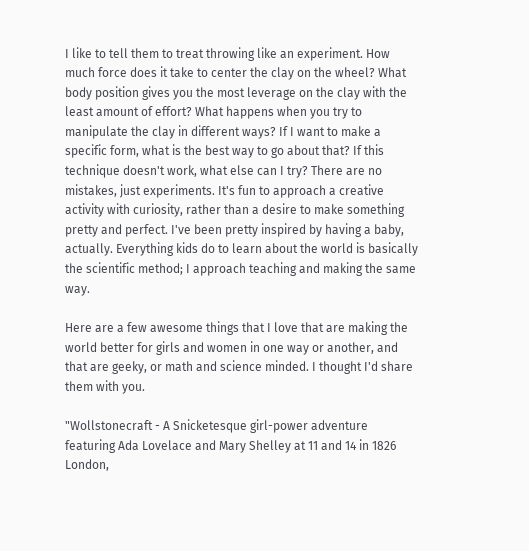I like to tell them to treat throwing like an experiment. How much force does it take to center the clay on the wheel? What body position gives you the most leverage on the clay with the least amount of effort? What happens when you try to manipulate the clay in different ways? If I want to make a specific form, what is the best way to go about that? If this technique doesn't work, what else can I try? There are no mistakes, just experiments. It's fun to approach a creative activity with curiosity, rather than a desire to make something pretty and perfect. I've been pretty inspired by having a baby, actually. Everything kids do to learn about the world is basically the scientific method; I approach teaching and making the same way.

Here are a few awesome things that I love that are making the world better for girls and women in one way or another, and that are geeky, or math and science minded. I thought I'd share them with you.

"Wollstonecraft - A Snicketesque girl-power adventure featuring Ada Lovelace and Mary Shelley at 11 and 14 in 1826 London,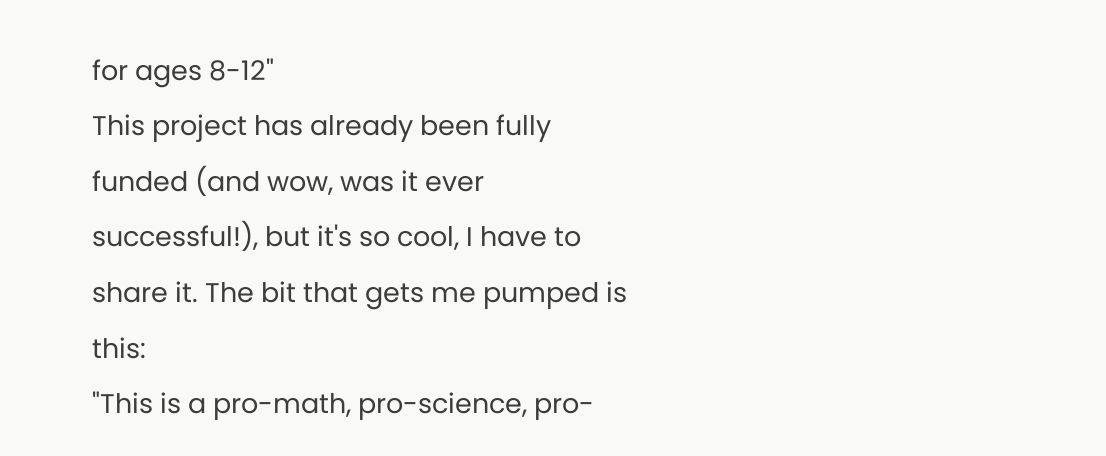for ages 8-12"
This project has already been fully funded (and wow, was it ever successful!), but it's so cool, I have to share it. The bit that gets me pumped is this:
"This is a pro-math, pro-science, pro-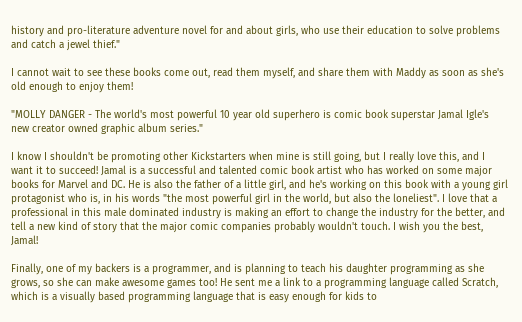history and pro-literature adventure novel for and about girls, who use their education to solve problems and catch a jewel thief."

I cannot wait to see these books come out, read them myself, and share them with Maddy as soon as she's old enough to enjoy them!

"MOLLY DANGER - The world's most powerful 10 year old superhero is comic book superstar Jamal Igle's new creator owned graphic album series."

I know I shouldn't be promoting other Kickstarters when mine is still going, but I really love this, and I want it to succeed! Jamal is a successful and talented comic book artist who has worked on some major books for Marvel and DC. He is also the father of a little girl, and he's working on this book with a young girl protagonist who is, in his words "the most powerful girl in the world, but also the loneliest". I love that a professional in this male dominated industry is making an effort to change the industry for the better, and tell a new kind of story that the major comic companies probably wouldn't touch. I wish you the best, Jamal!

Finally, one of my backers is a programmer, and is planning to teach his daughter programming as she grows, so she can make awesome games too! He sent me a link to a programming language called Scratch, which is a visually based programming language that is easy enough for kids to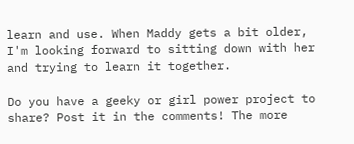learn and use. When Maddy gets a bit older, I'm looking forward to sitting down with her and trying to learn it together.

Do you have a geeky or girl power project to share? Post it in the comments! The more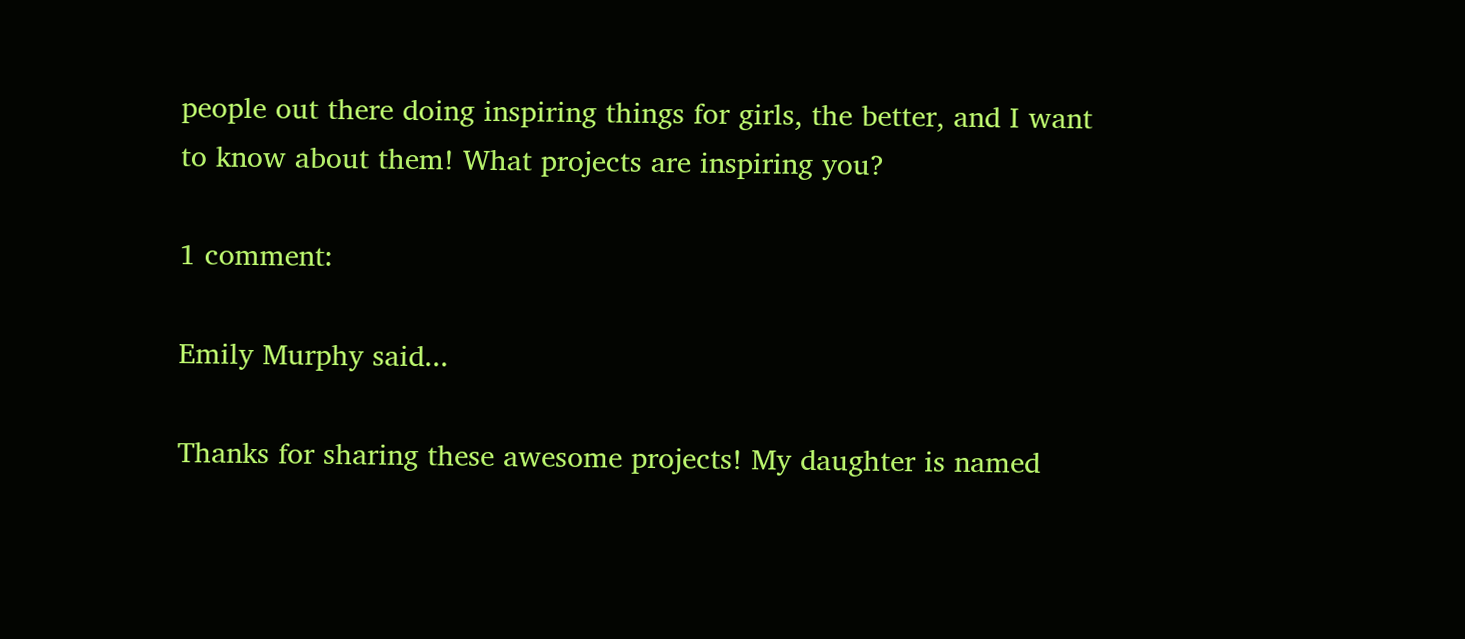people out there doing inspiring things for girls, the better, and I want to know about them! What projects are inspiring you?

1 comment:

Emily Murphy said...

Thanks for sharing these awesome projects! My daughter is named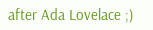after Ada Lovelace ;)